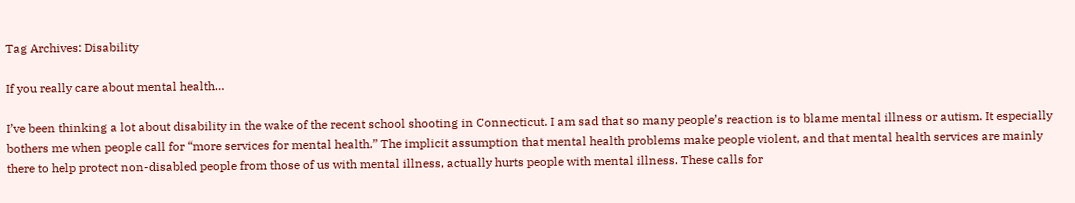Tag Archives: Disability

If you really care about mental health…

I’ve been thinking a lot about disability in the wake of the recent school shooting in Connecticut. I am sad that so many people’s reaction is to blame mental illness or autism. It especially bothers me when people call for “more services for mental health.” The implicit assumption that mental health problems make people violent, and that mental health services are mainly  there to help protect non-disabled people from those of us with mental illness, actually hurts people with mental illness. These calls for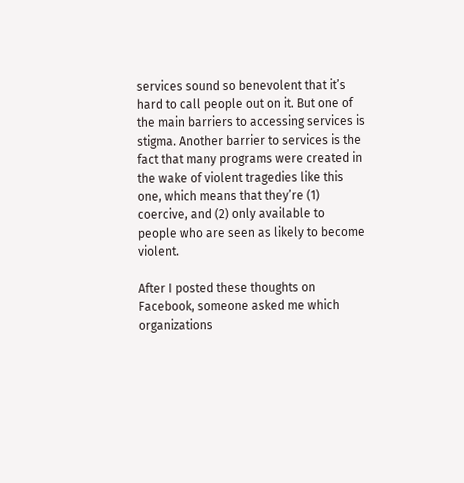services sound so benevolent that it’s hard to call people out on it. But one of the main barriers to accessing services is stigma. Another barrier to services is the fact that many programs were created in the wake of violent tragedies like this one, which means that they’re (1) coercive, and (2) only available to people who are seen as likely to become violent.

After I posted these thoughts on Facebook, someone asked me which organizations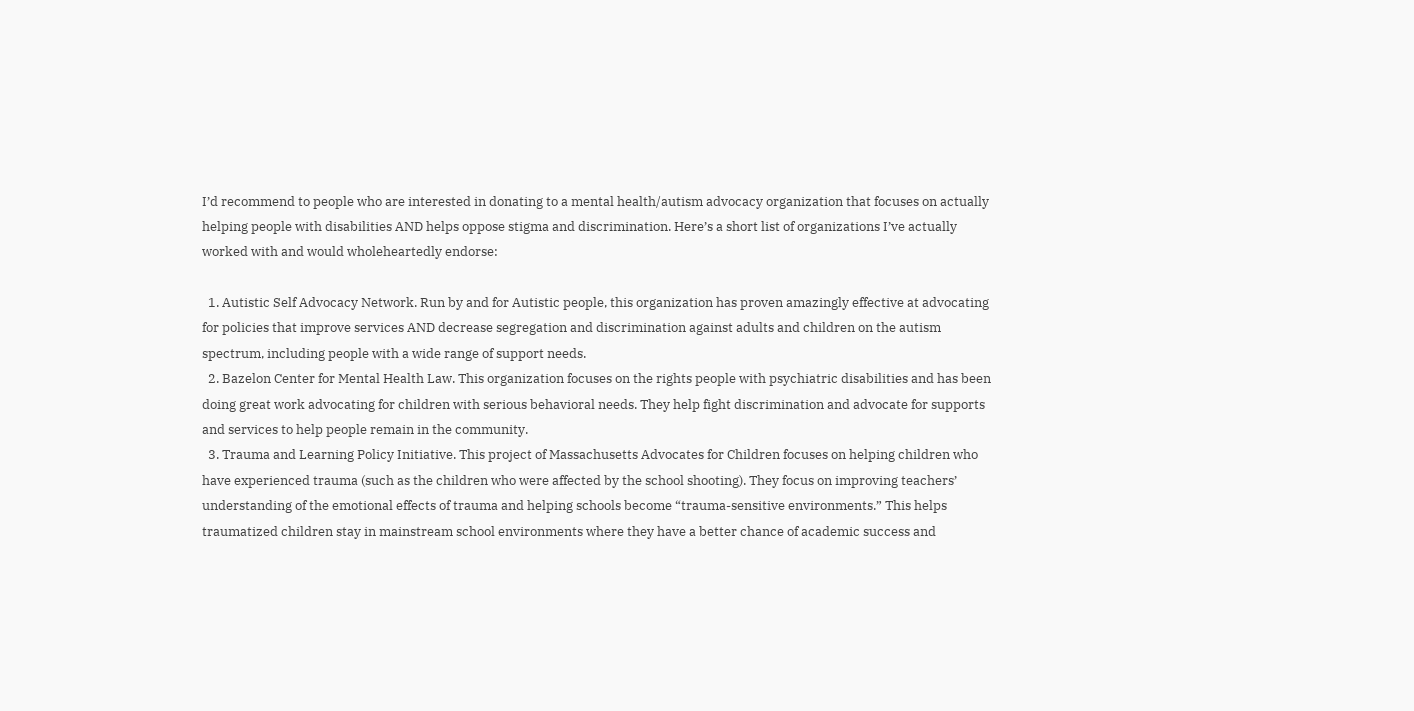I’d recommend to people who are interested in donating to a mental health/autism advocacy organization that focuses on actually helping people with disabilities AND helps oppose stigma and discrimination. Here’s a short list of organizations I’ve actually worked with and would wholeheartedly endorse:

  1. Autistic Self Advocacy Network. Run by and for Autistic people, this organization has proven amazingly effective at advocating for policies that improve services AND decrease segregation and discrimination against adults and children on the autism spectrum, including people with a wide range of support needs.
  2. Bazelon Center for Mental Health Law. This organization focuses on the rights people with psychiatric disabilities and has been doing great work advocating for children with serious behavioral needs. They help fight discrimination and advocate for supports and services to help people remain in the community.
  3. Trauma and Learning Policy Initiative. This project of Massachusetts Advocates for Children focuses on helping children who have experienced trauma (such as the children who were affected by the school shooting). They focus on improving teachers’ understanding of the emotional effects of trauma and helping schools become “trauma-sensitive environments.” This helps traumatized children stay in mainstream school environments where they have a better chance of academic success and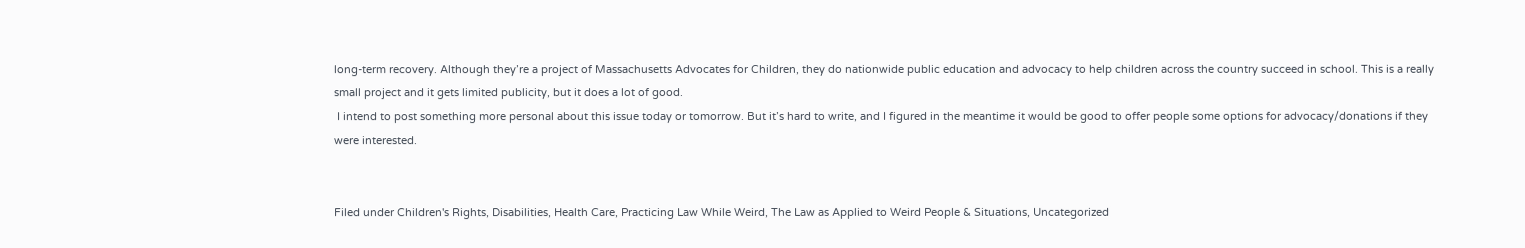long-term recovery. Although they’re a project of Massachusetts Advocates for Children, they do nationwide public education and advocacy to help children across the country succeed in school. This is a really small project and it gets limited publicity, but it does a lot of good.
 I intend to post something more personal about this issue today or tomorrow. But it’s hard to write, and I figured in the meantime it would be good to offer people some options for advocacy/donations if they were interested.


Filed under Children's Rights, Disabilities, Health Care, Practicing Law While Weird, The Law as Applied to Weird People & Situations, Uncategorized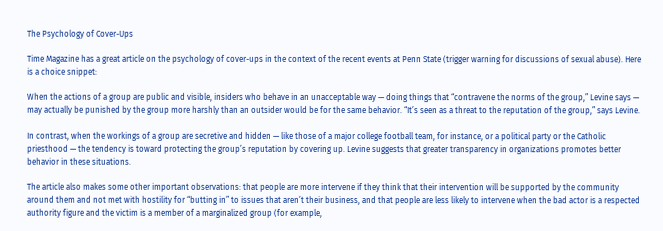The Psychology of Cover-Ups

Time Magazine has a great article on the psychology of cover-ups in the context of the recent events at Penn State (trigger warning for discussions of sexual abuse). Here is a choice snippet:

When the actions of a group are public and visible, insiders who behave in an unacceptable way — doing things that “contravene the norms of the group,” Levine says — may actually be punished by the group more harshly than an outsider would be for the same behavior. “It’s seen as a threat to the reputation of the group,” says Levine.

In contrast, when the workings of a group are secretive and hidden — like those of a major college football team, for instance, or a political party or the Catholic priesthood — the tendency is toward protecting the group’s reputation by covering up. Levine suggests that greater transparency in organizations promotes better behavior in these situations.

The article also makes some other important observations: that people are more intervene if they think that their intervention will be supported by the community around them and not met with hostility for “butting in” to issues that aren’t their business, and that people are less likely to intervene when the bad actor is a respected authority figure and the victim is a member of a marginalized group (for example,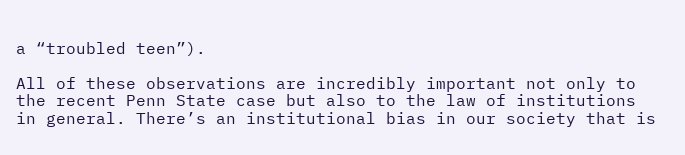a “troubled teen”).

All of these observations are incredibly important not only to the recent Penn State case but also to the law of institutions in general. There’s an institutional bias in our society that is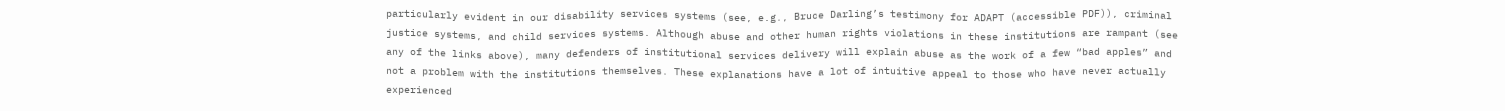particularly evident in our disability services systems (see, e.g., Bruce Darling’s testimony for ADAPT (accessible PDF)), criminal justice systems, and child services systems. Although abuse and other human rights violations in these institutions are rampant (see any of the links above), many defenders of institutional services delivery will explain abuse as the work of a few “bad apples” and not a problem with the institutions themselves. These explanations have a lot of intuitive appeal to those who have never actually experienced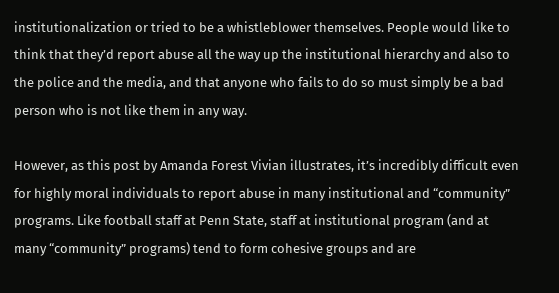institutionalization or tried to be a whistleblower themselves. People would like to think that they’d report abuse all the way up the institutional hierarchy and also to the police and the media, and that anyone who fails to do so must simply be a bad person who is not like them in any way.

However, as this post by Amanda Forest Vivian illustrates, it’s incredibly difficult even for highly moral individuals to report abuse in many institutional and “community” programs. Like football staff at Penn State, staff at institutional program (and at many “community” programs) tend to form cohesive groups and are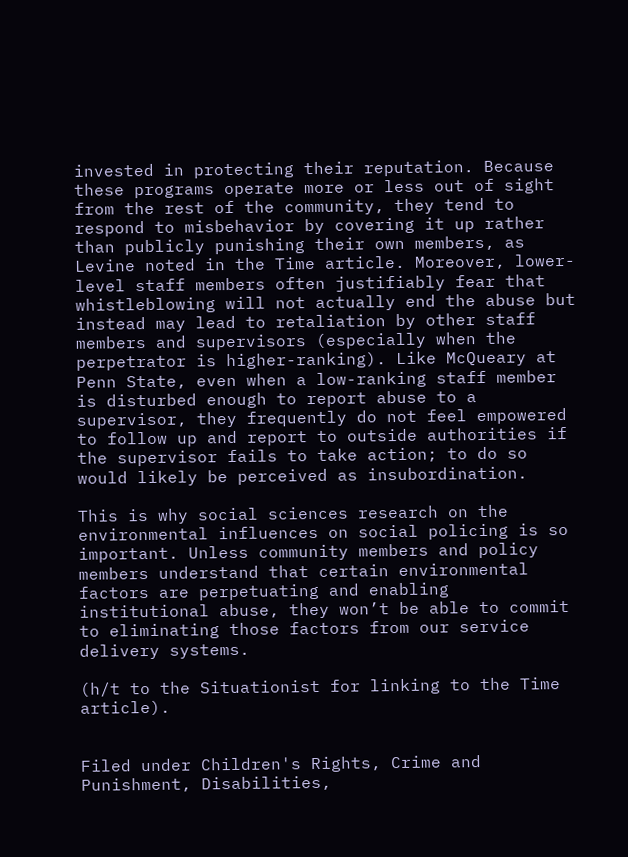invested in protecting their reputation. Because these programs operate more or less out of sight from the rest of the community, they tend to respond to misbehavior by covering it up rather than publicly punishing their own members, as Levine noted in the Time article. Moreover, lower-level staff members often justifiably fear that whistleblowing will not actually end the abuse but instead may lead to retaliation by other staff members and supervisors (especially when the perpetrator is higher-ranking). Like McQueary at Penn State, even when a low-ranking staff member is disturbed enough to report abuse to a supervisor, they frequently do not feel empowered to follow up and report to outside authorities if the supervisor fails to take action; to do so would likely be perceived as insubordination.

This is why social sciences research on the environmental influences on social policing is so important. Unless community members and policy members understand that certain environmental factors are perpetuating and enabling institutional abuse, they won’t be able to commit to eliminating those factors from our service delivery systems.

(h/t to the Situationist for linking to the Time article).


Filed under Children's Rights, Crime and Punishment, Disabilities,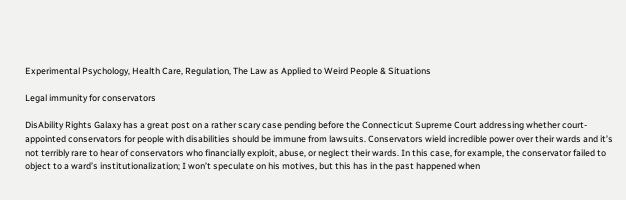Experimental Psychology, Health Care, Regulation, The Law as Applied to Weird People & Situations

Legal immunity for conservators

DisAbility Rights Galaxy has a great post on a rather scary case pending before the Connecticut Supreme Court addressing whether court-appointed conservators for people with disabilities should be immune from lawsuits. Conservators wield incredible power over their wards and it’s not terribly rare to hear of conservators who financially exploit, abuse, or neglect their wards. In this case, for example, the conservator failed to object to a ward’s institutionalization; I won’t speculate on his motives, but this has in the past happened when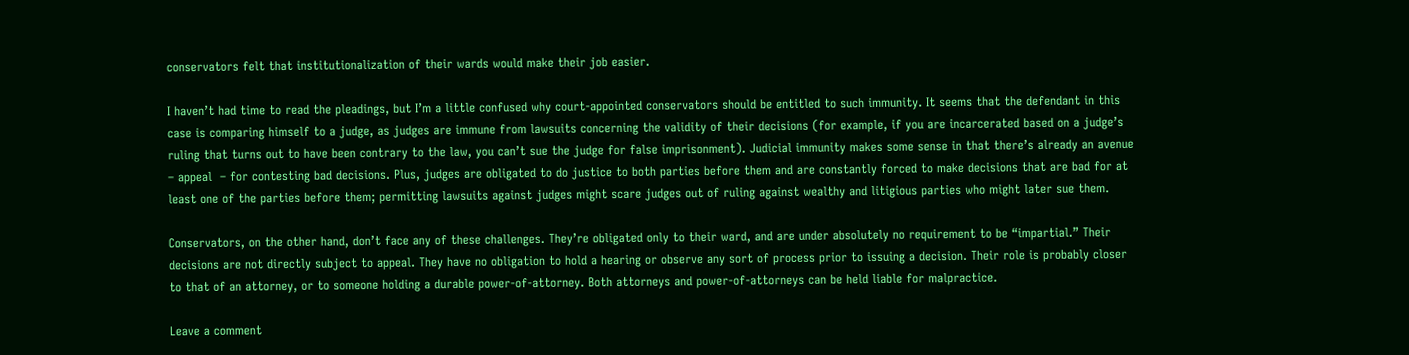conservators felt that institutionalization of their wards would make their job easier.

I haven’t had time to read the pleadings, but I’m a little confused why court-appointed conservators should be entitled to such immunity. It seems that the defendant in this case is comparing himself to a judge, as judges are immune from lawsuits concerning the validity of their decisions (for example, if you are incarcerated based on a judge’s ruling that turns out to have been contrary to the law, you can’t sue the judge for false imprisonment). Judicial immunity makes some sense in that there’s already an avenue – appeal  – for contesting bad decisions. Plus, judges are obligated to do justice to both parties before them and are constantly forced to make decisions that are bad for at least one of the parties before them; permitting lawsuits against judges might scare judges out of ruling against wealthy and litigious parties who might later sue them.

Conservators, on the other hand, don’t face any of these challenges. They’re obligated only to their ward, and are under absolutely no requirement to be “impartial.” Their decisions are not directly subject to appeal. They have no obligation to hold a hearing or observe any sort of process prior to issuing a decision. Their role is probably closer to that of an attorney, or to someone holding a durable power-of-attorney. Both attorneys and power-of-attorneys can be held liable for malpractice.

Leave a comment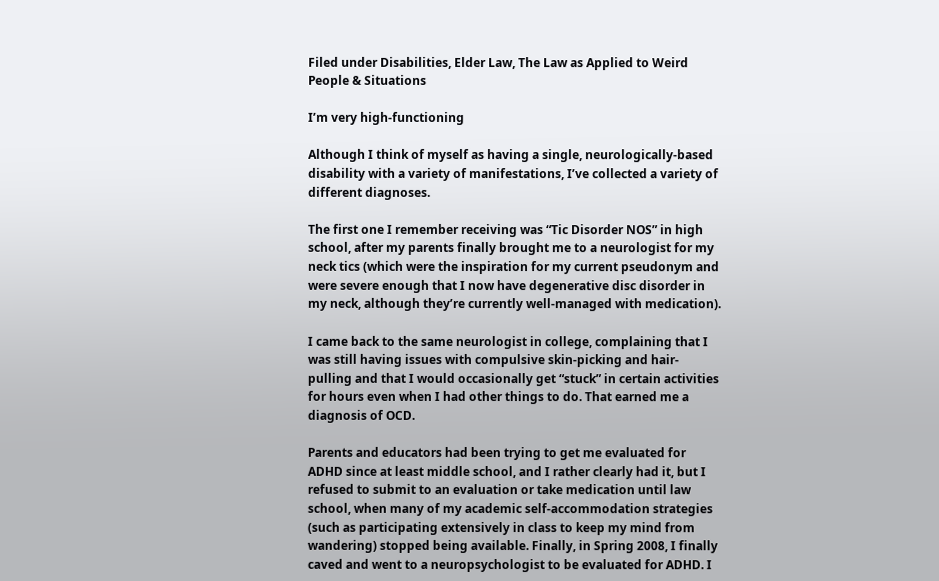Filed under Disabilities, Elder Law, The Law as Applied to Weird People & Situations

I’m very high-functioning

Although I think of myself as having a single, neurologically-based disability with a variety of manifestations, I’ve collected a variety of different diagnoses.

The first one I remember receiving was “Tic Disorder NOS” in high school, after my parents finally brought me to a neurologist for my neck tics (which were the inspiration for my current pseudonym and were severe enough that I now have degenerative disc disorder in my neck, although they’re currently well-managed with medication).

I came back to the same neurologist in college, complaining that I was still having issues with compulsive skin-picking and hair-pulling and that I would occasionally get “stuck” in certain activities for hours even when I had other things to do. That earned me a diagnosis of OCD.

Parents and educators had been trying to get me evaluated for ADHD since at least middle school, and I rather clearly had it, but I refused to submit to an evaluation or take medication until law school, when many of my academic self-accommodation strategies (such as participating extensively in class to keep my mind from wandering) stopped being available. Finally, in Spring 2008, I finally caved and went to a neuropsychologist to be evaluated for ADHD. I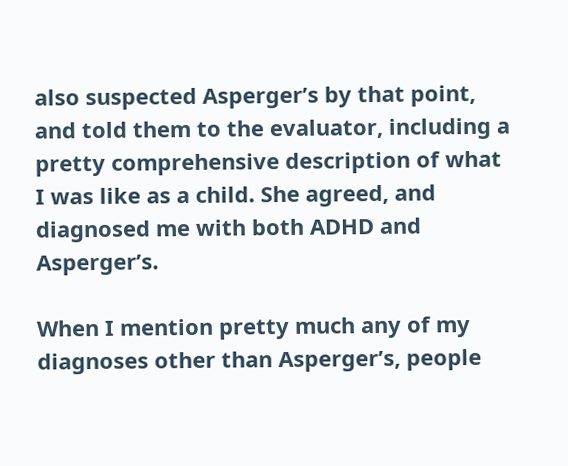also suspected Asperger’s by that point, and told them to the evaluator, including a pretty comprehensive description of what I was like as a child. She agreed, and diagnosed me with both ADHD and Asperger’s.

When I mention pretty much any of my diagnoses other than Asperger’s, people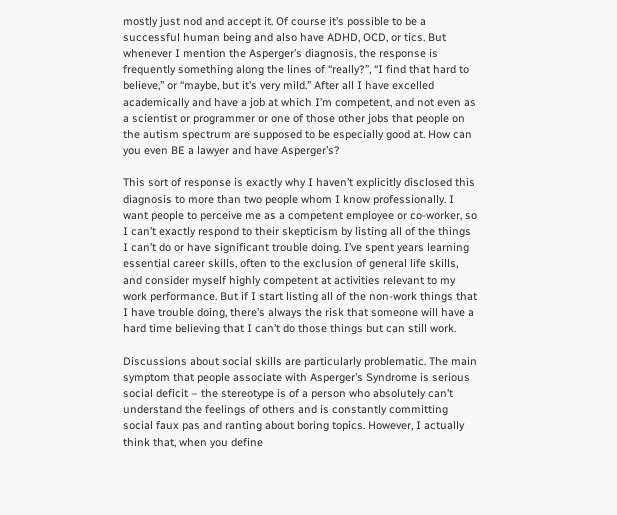mostly just nod and accept it. Of course it’s possible to be a successful human being and also have ADHD, OCD, or tics. But whenever I mention the Asperger’s diagnosis, the response is frequently something along the lines of “really?”, “I find that hard to believe,” or “maybe, but it’s very mild.” After all I have excelled academically and have a job at which I’m competent, and not even as a scientist or programmer or one of those other jobs that people on the autism spectrum are supposed to be especially good at. How can you even BE a lawyer and have Asperger’s?

This sort of response is exactly why I haven’t explicitly disclosed this diagnosis to more than two people whom I know professionally. I want people to perceive me as a competent employee or co-worker, so I can’t exactly respond to their skepticism by listing all of the things I can’t do or have significant trouble doing. I’ve spent years learning essential career skills, often to the exclusion of general life skills, and consider myself highly competent at activities relevant to my work performance. But if I start listing all of the non-work things that I have trouble doing, there’s always the risk that someone will have a hard time believing that I can’t do those things but can still work.

Discussions about social skills are particularly problematic. The main symptom that people associate with Asperger’s Syndrome is serious social deficit – the stereotype is of a person who absolutely can’t understand the feelings of others and is constantly committing social faux pas and ranting about boring topics. However, I actually think that, when you define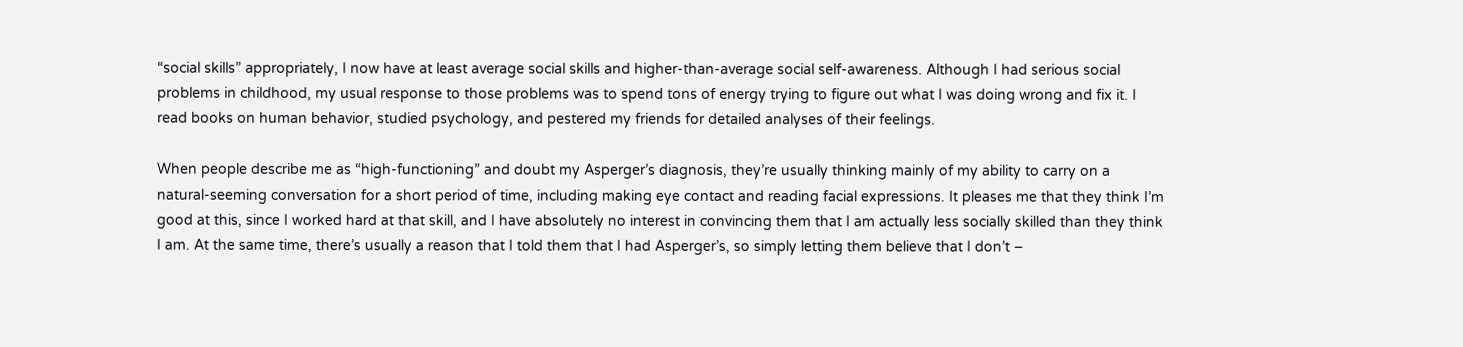“social skills” appropriately, I now have at least average social skills and higher-than-average social self-awareness. Although I had serious social problems in childhood, my usual response to those problems was to spend tons of energy trying to figure out what I was doing wrong and fix it. I read books on human behavior, studied psychology, and pestered my friends for detailed analyses of their feelings.

When people describe me as “high-functioning” and doubt my Asperger’s diagnosis, they’re usually thinking mainly of my ability to carry on a natural-seeming conversation for a short period of time, including making eye contact and reading facial expressions. It pleases me that they think I’m good at this, since I worked hard at that skill, and I have absolutely no interest in convincing them that I am actually less socially skilled than they think I am. At the same time, there’s usually a reason that I told them that I had Asperger’s, so simply letting them believe that I don’t –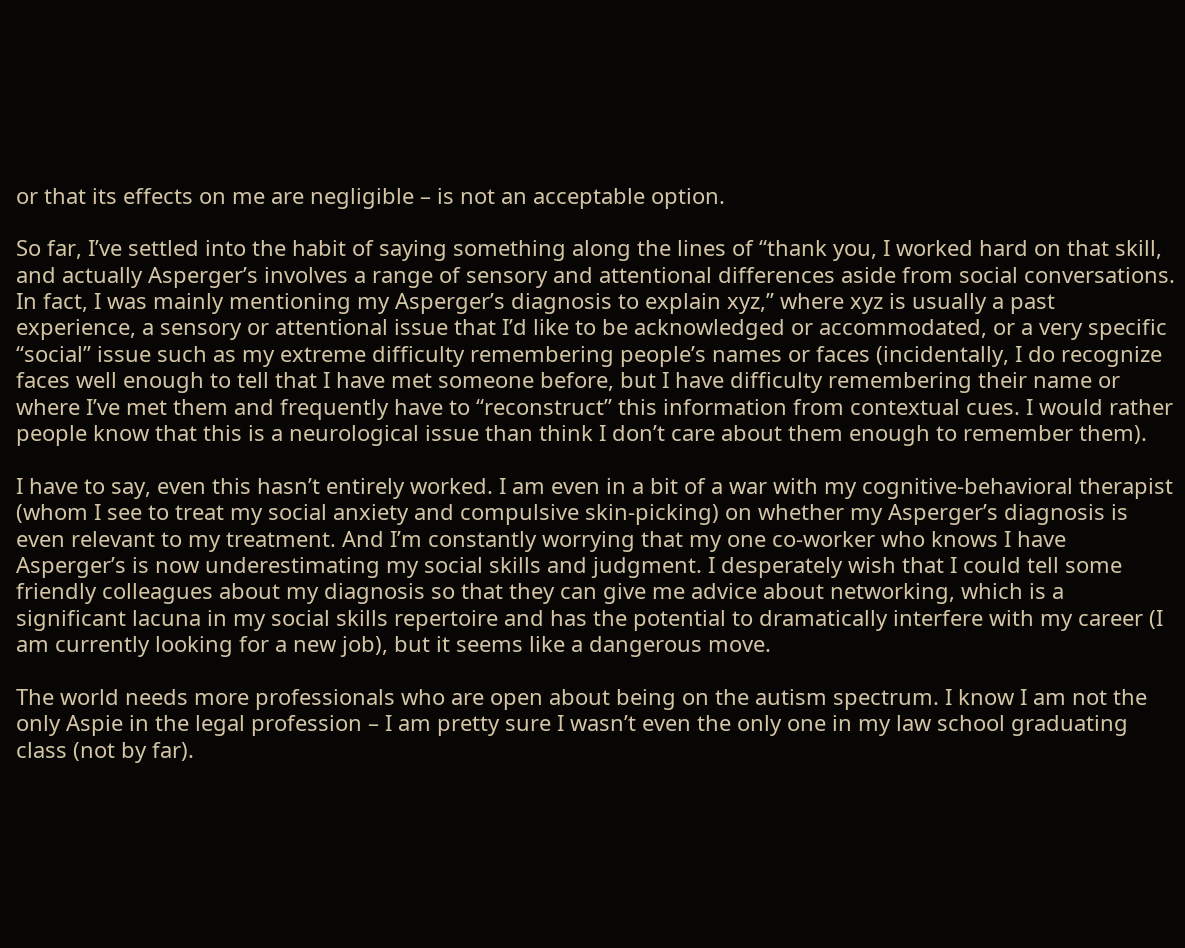or that its effects on me are negligible – is not an acceptable option.

So far, I’ve settled into the habit of saying something along the lines of “thank you, I worked hard on that skill, and actually Asperger’s involves a range of sensory and attentional differences aside from social conversations. In fact, I was mainly mentioning my Asperger’s diagnosis to explain xyz,” where xyz is usually a past experience, a sensory or attentional issue that I’d like to be acknowledged or accommodated, or a very specific “social” issue such as my extreme difficulty remembering people’s names or faces (incidentally, I do recognize faces well enough to tell that I have met someone before, but I have difficulty remembering their name or where I’ve met them and frequently have to “reconstruct” this information from contextual cues. I would rather people know that this is a neurological issue than think I don’t care about them enough to remember them).

I have to say, even this hasn’t entirely worked. I am even in a bit of a war with my cognitive-behavioral therapist (whom I see to treat my social anxiety and compulsive skin-picking) on whether my Asperger’s diagnosis is even relevant to my treatment. And I’m constantly worrying that my one co-worker who knows I have Asperger’s is now underestimating my social skills and judgment. I desperately wish that I could tell some friendly colleagues about my diagnosis so that they can give me advice about networking, which is a significant lacuna in my social skills repertoire and has the potential to dramatically interfere with my career (I am currently looking for a new job), but it seems like a dangerous move.

The world needs more professionals who are open about being on the autism spectrum. I know I am not the only Aspie in the legal profession – I am pretty sure I wasn’t even the only one in my law school graduating class (not by far).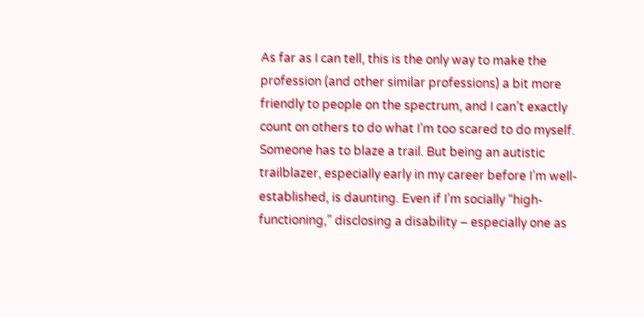As far as I can tell, this is the only way to make the profession (and other similar professions) a bit more friendly to people on the spectrum, and I can’t exactly count on others to do what I’m too scared to do myself. Someone has to blaze a trail. But being an autistic trailblazer, especially early in my career before I’m well-established, is daunting. Even if I’m socially “high-functioning,” disclosing a disability – especially one as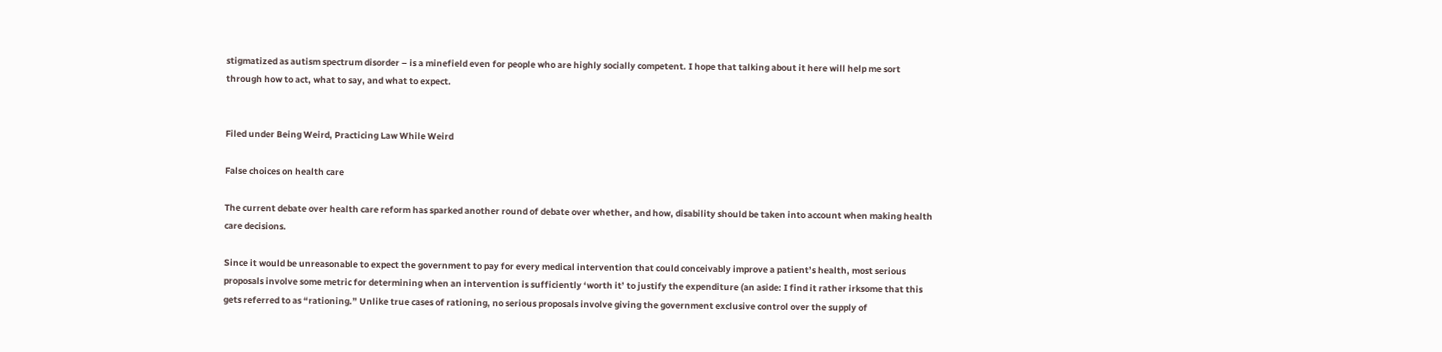stigmatized as autism spectrum disorder – is a minefield even for people who are highly socially competent. I hope that talking about it here will help me sort through how to act, what to say, and what to expect.


Filed under Being Weird, Practicing Law While Weird

False choices on health care

The current debate over health care reform has sparked another round of debate over whether, and how, disability should be taken into account when making health care decisions.

Since it would be unreasonable to expect the government to pay for every medical intervention that could conceivably improve a patient’s health, most serious proposals involve some metric for determining when an intervention is sufficiently ‘worth it’ to justify the expenditure (an aside: I find it rather irksome that this gets referred to as “rationing.” Unlike true cases of rationing, no serious proposals involve giving the government exclusive control over the supply of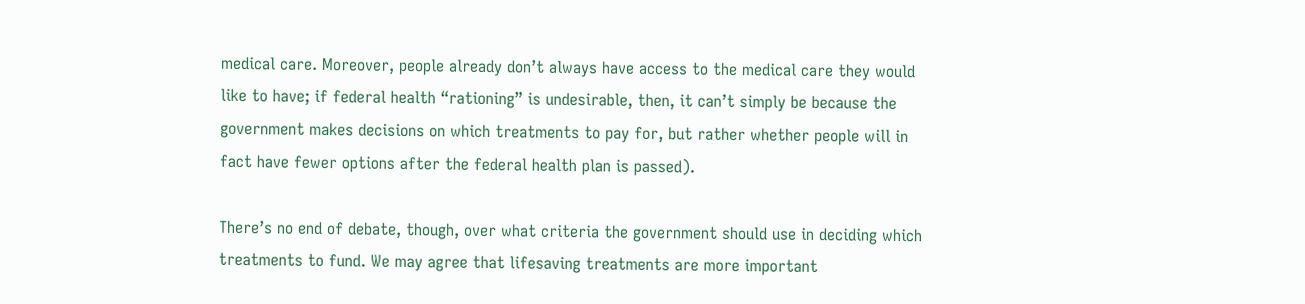medical care. Moreover, people already don’t always have access to the medical care they would like to have; if federal health “rationing” is undesirable, then, it can’t simply be because the government makes decisions on which treatments to pay for, but rather whether people will in fact have fewer options after the federal health plan is passed).

There’s no end of debate, though, over what criteria the government should use in deciding which treatments to fund. We may agree that lifesaving treatments are more important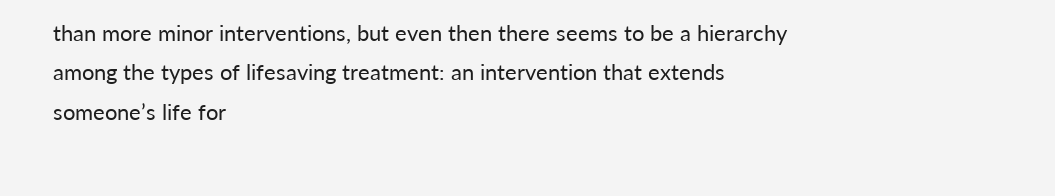than more minor interventions, but even then there seems to be a hierarchy among the types of lifesaving treatment: an intervention that extends someone’s life for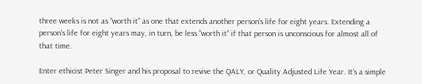three weeks is not as “worth it” as one that extends another person’s life for eight years. Extending a person’s life for eight years may, in turn, be less “worth it” if that person is unconscious for almost all of that time.

Enter ethicist Peter Singer and his proposal to revive the QALY, or Quality Adjusted Life Year. It’s a simple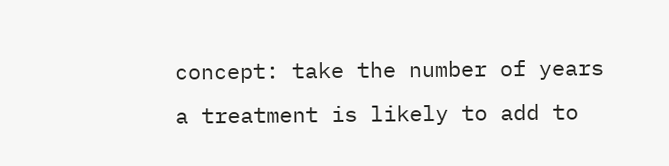concept: take the number of years a treatment is likely to add to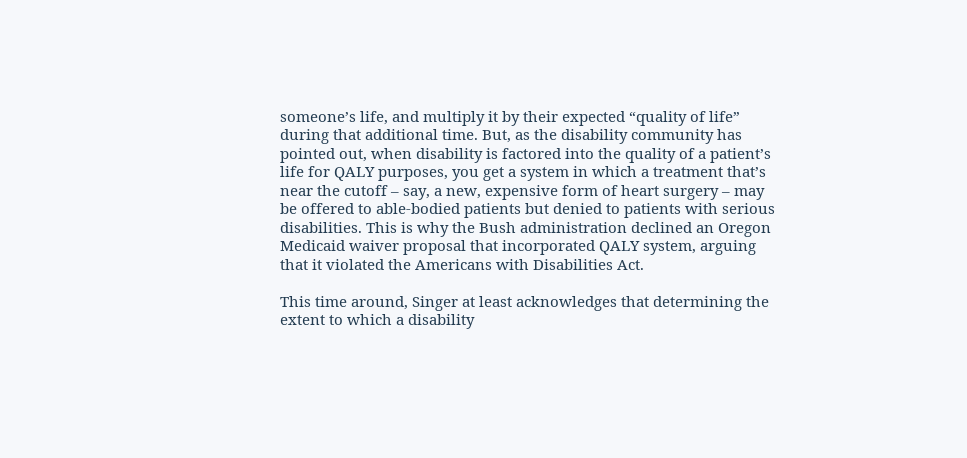someone’s life, and multiply it by their expected “quality of life” during that additional time. But, as the disability community has pointed out, when disability is factored into the quality of a patient’s life for QALY purposes, you get a system in which a treatment that’s near the cutoff – say, a new, expensive form of heart surgery – may be offered to able-bodied patients but denied to patients with serious disabilities. This is why the Bush administration declined an Oregon Medicaid waiver proposal that incorporated QALY system, arguing that it violated the Americans with Disabilities Act.

This time around, Singer at least acknowledges that determining the extent to which a disability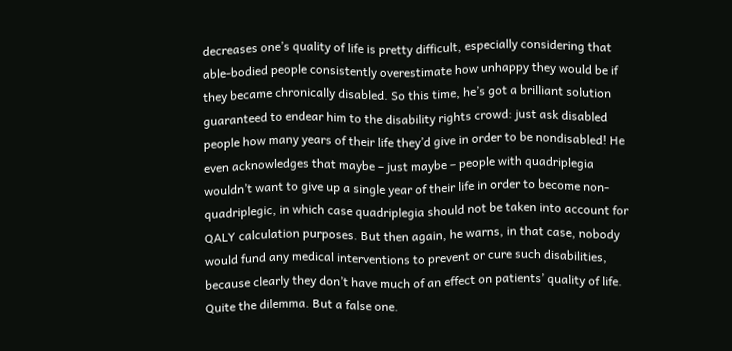decreases one’s quality of life is pretty difficult, especially considering that able-bodied people consistently overestimate how unhappy they would be if they became chronically disabled. So this time, he’s got a brilliant solution guaranteed to endear him to the disability rights crowd: just ask disabled people how many years of their life they’d give in order to be nondisabled! He even acknowledges that maybe – just maybe – people with quadriplegia wouldn’t want to give up a single year of their life in order to become non-quadriplegic, in which case quadriplegia should not be taken into account for QALY calculation purposes. But then again, he warns, in that case, nobody would fund any medical interventions to prevent or cure such disabilities, because clearly they don’t have much of an effect on patients’ quality of life. Quite the dilemma. But a false one.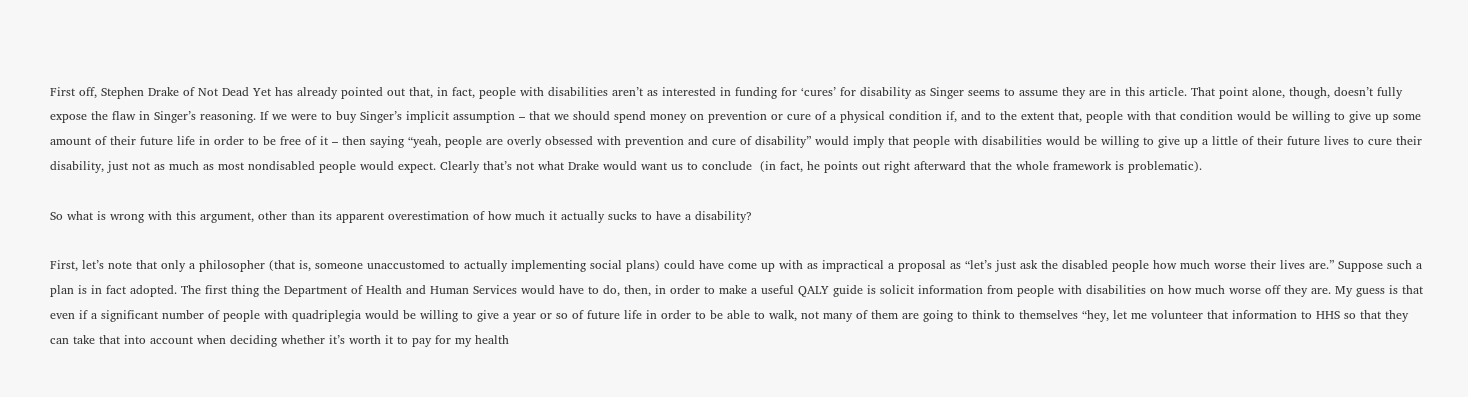First off, Stephen Drake of Not Dead Yet has already pointed out that, in fact, people with disabilities aren’t as interested in funding for ‘cures’ for disability as Singer seems to assume they are in this article. That point alone, though, doesn’t fully expose the flaw in Singer’s reasoning. If we were to buy Singer’s implicit assumption – that we should spend money on prevention or cure of a physical condition if, and to the extent that, people with that condition would be willing to give up some amount of their future life in order to be free of it – then saying “yeah, people are overly obsessed with prevention and cure of disability” would imply that people with disabilities would be willing to give up a little of their future lives to cure their disability, just not as much as most nondisabled people would expect. Clearly that’s not what Drake would want us to conclude  (in fact, he points out right afterward that the whole framework is problematic).

So what is wrong with this argument, other than its apparent overestimation of how much it actually sucks to have a disability?

First, let’s note that only a philosopher (that is, someone unaccustomed to actually implementing social plans) could have come up with as impractical a proposal as “let’s just ask the disabled people how much worse their lives are.” Suppose such a plan is in fact adopted. The first thing the Department of Health and Human Services would have to do, then, in order to make a useful QALY guide is solicit information from people with disabilities on how much worse off they are. My guess is that even if a significant number of people with quadriplegia would be willing to give a year or so of future life in order to be able to walk, not many of them are going to think to themselves “hey, let me volunteer that information to HHS so that they can take that into account when deciding whether it’s worth it to pay for my health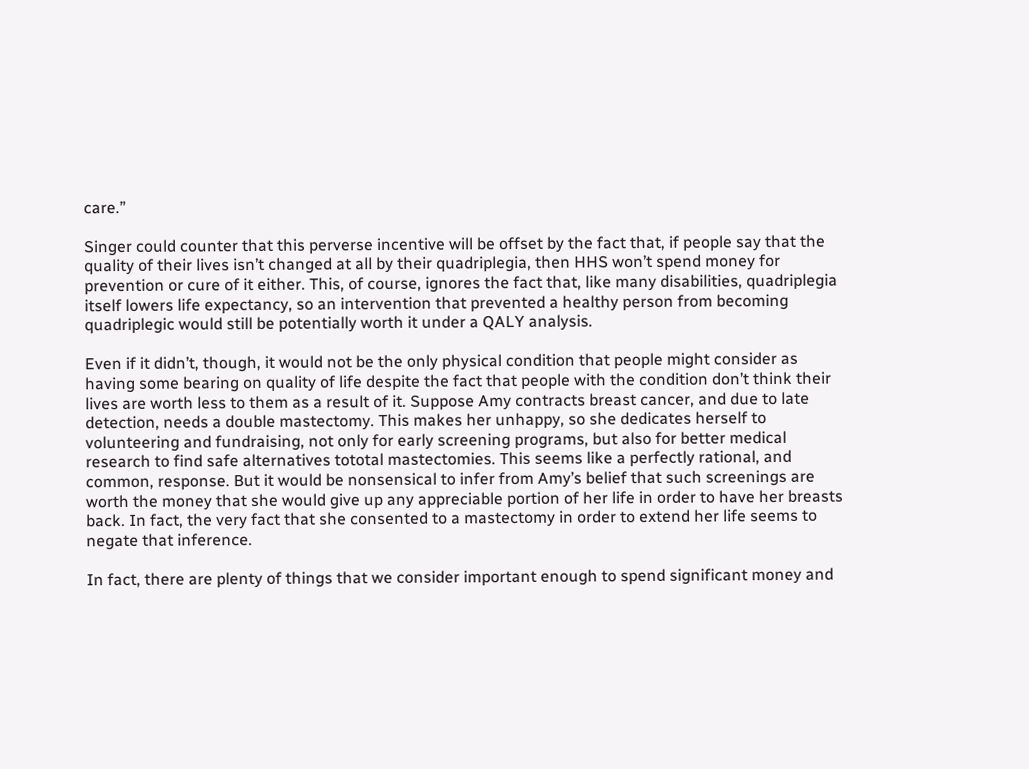care.”

Singer could counter that this perverse incentive will be offset by the fact that, if people say that the quality of their lives isn’t changed at all by their quadriplegia, then HHS won’t spend money for prevention or cure of it either. This, of course, ignores the fact that, like many disabilities, quadriplegia itself lowers life expectancy, so an intervention that prevented a healthy person from becoming quadriplegic would still be potentially worth it under a QALY analysis.

Even if it didn’t, though, it would not be the only physical condition that people might consider as having some bearing on quality of life despite the fact that people with the condition don’t think their lives are worth less to them as a result of it. Suppose Amy contracts breast cancer, and due to late detection, needs a double mastectomy. This makes her unhappy, so she dedicates herself to volunteering and fundraising, not only for early screening programs, but also for better medical research to find safe alternatives tototal mastectomies. This seems like a perfectly rational, and common, response. But it would be nonsensical to infer from Amy’s belief that such screenings are worth the money that she would give up any appreciable portion of her life in order to have her breasts back. In fact, the very fact that she consented to a mastectomy in order to extend her life seems to negate that inference.

In fact, there are plenty of things that we consider important enough to spend significant money and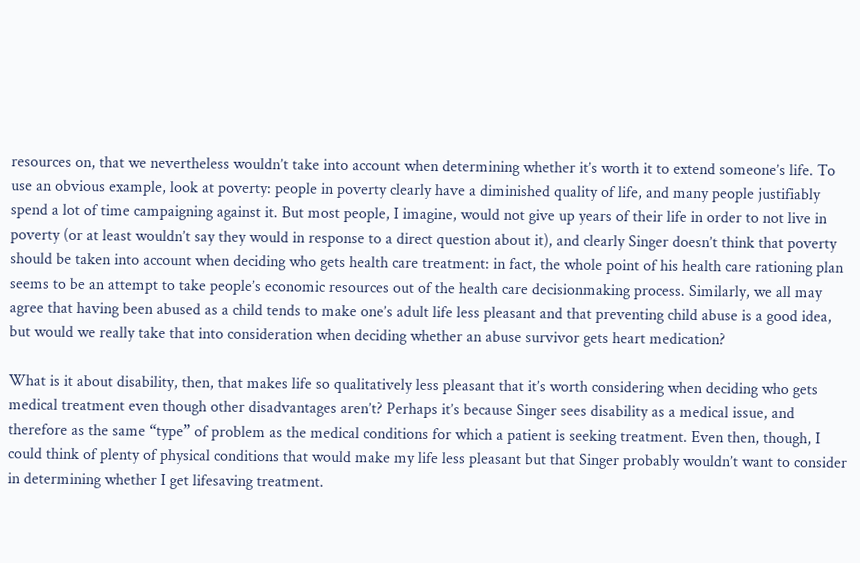resources on, that we nevertheless wouldn’t take into account when determining whether it’s worth it to extend someone’s life. To use an obvious example, look at poverty: people in poverty clearly have a diminished quality of life, and many people justifiably spend a lot of time campaigning against it. But most people, I imagine, would not give up years of their life in order to not live in poverty (or at least wouldn’t say they would in response to a direct question about it), and clearly Singer doesn’t think that poverty should be taken into account when deciding who gets health care treatment: in fact, the whole point of his health care rationing plan seems to be an attempt to take people’s economic resources out of the health care decisionmaking process. Similarly, we all may agree that having been abused as a child tends to make one’s adult life less pleasant and that preventing child abuse is a good idea, but would we really take that into consideration when deciding whether an abuse survivor gets heart medication?

What is it about disability, then, that makes life so qualitatively less pleasant that it’s worth considering when deciding who gets medical treatment even though other disadvantages aren’t? Perhaps it’s because Singer sees disability as a medical issue, and therefore as the same “type” of problem as the medical conditions for which a patient is seeking treatment. Even then, though, I could think of plenty of physical conditions that would make my life less pleasant but that Singer probably wouldn’t want to consider in determining whether I get lifesaving treatment.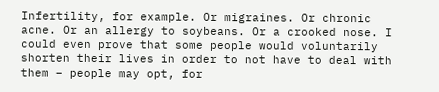Infertility, for example. Or migraines. Or chronic acne. Or an allergy to soybeans. Or a crooked nose. I could even prove that some people would voluntarily shorten their lives in order to not have to deal with them – people may opt, for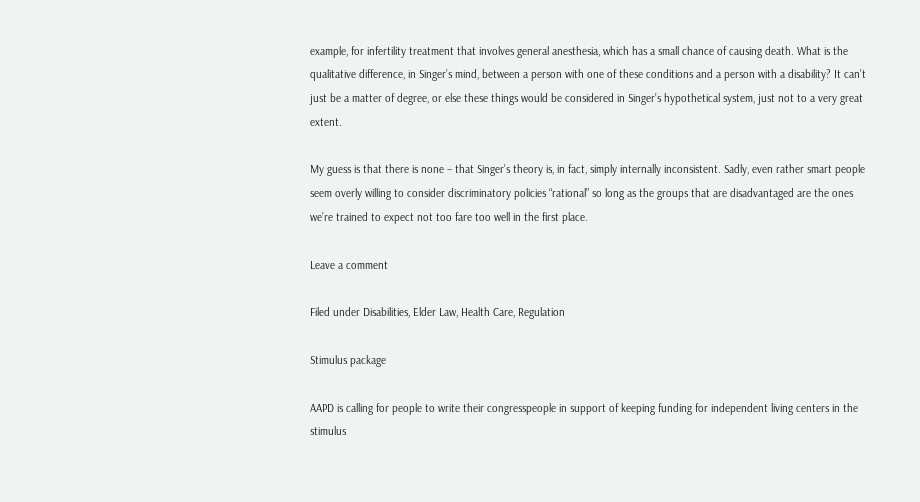example, for infertility treatment that involves general anesthesia, which has a small chance of causing death. What is the qualitative difference, in Singer’s mind, between a person with one of these conditions and a person with a disability? It can’t just be a matter of degree, or else these things would be considered in Singer’s hypothetical system, just not to a very great extent.

My guess is that there is none – that Singer’s theory is, in fact, simply internally inconsistent. Sadly, even rather smart people seem overly willing to consider discriminatory policies “rational” so long as the groups that are disadvantaged are the ones we’re trained to expect not too fare too well in the first place.

Leave a comment

Filed under Disabilities, Elder Law, Health Care, Regulation

Stimulus package

AAPD is calling for people to write their congresspeople in support of keeping funding for independent living centers in the stimulus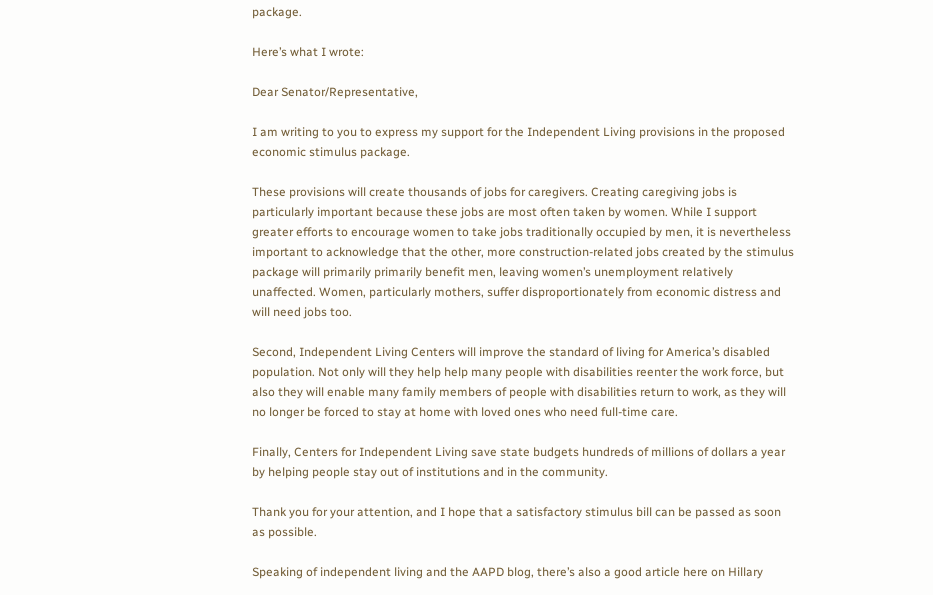package.

Here’s what I wrote:

Dear Senator/Representative,

I am writing to you to express my support for the Independent Living provisions in the proposed economic stimulus package.

These provisions will create thousands of jobs for caregivers. Creating caregiving jobs is particularly important because these jobs are most often taken by women. While I support greater efforts to encourage women to take jobs traditionally occupied by men, it is nevertheless important to acknowledge that the other, more construction-related jobs created by the stimulus package will primarily primarily benefit men, leaving women’s unemployment relatively unaffected. Women, particularly mothers, suffer disproportionately from economic distress and will need jobs too.

Second, Independent Living Centers will improve the standard of living for America’s disabled population. Not only will they help help many people with disabilities reenter the work force, but also they will enable many family members of people with disabilities return to work, as they will no longer be forced to stay at home with loved ones who need full-time care.

Finally, Centers for Independent Living save state budgets hundreds of millions of dollars a year by helping people stay out of institutions and in the community.

Thank you for your attention, and I hope that a satisfactory stimulus bill can be passed as soon as possible.

Speaking of independent living and the AAPD blog, there’s also a good article here on Hillary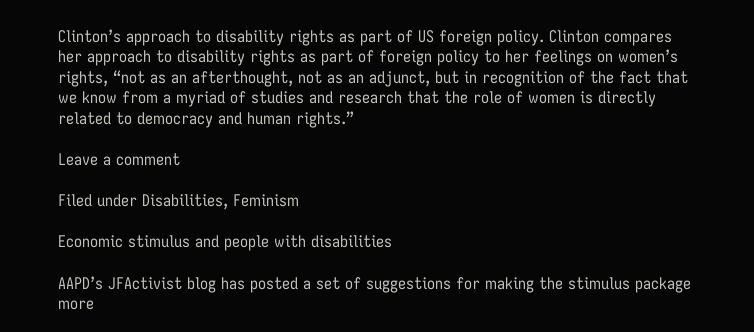Clinton’s approach to disability rights as part of US foreign policy. Clinton compares her approach to disability rights as part of foreign policy to her feelings on women’s rights, “not as an afterthought, not as an adjunct, but in recognition of the fact that we know from a myriad of studies and research that the role of women is directly related to democracy and human rights.”

Leave a comment

Filed under Disabilities, Feminism

Economic stimulus and people with disabilities

AAPD’s JFActivist blog has posted a set of suggestions for making the stimulus package more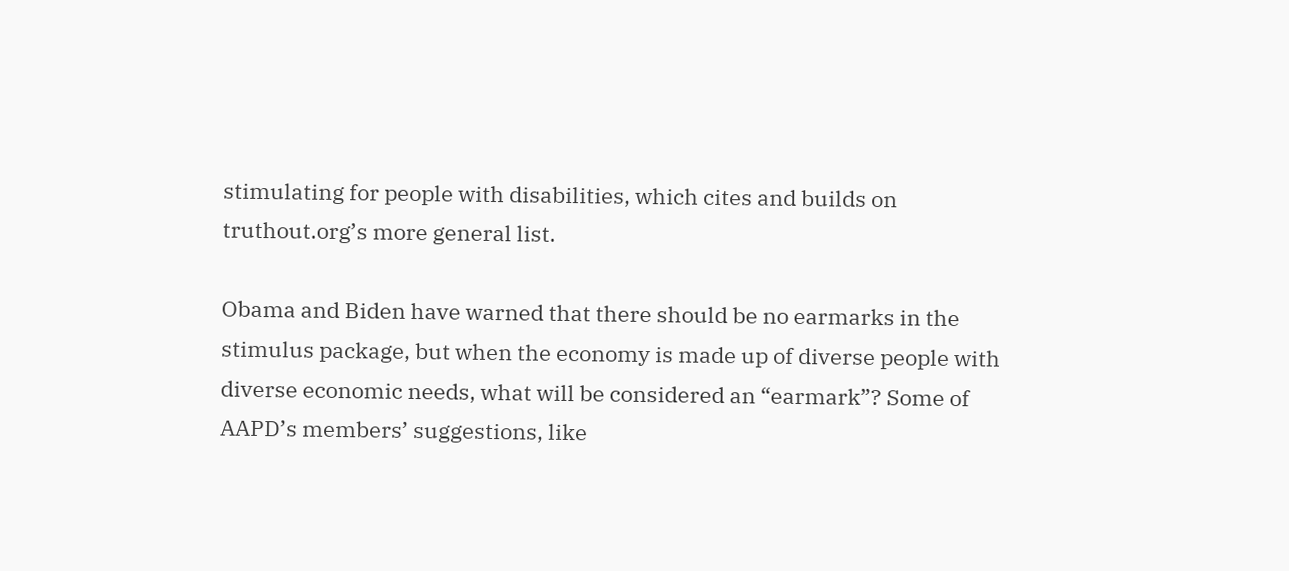stimulating for people with disabilities, which cites and builds on truthout.org’s more general list.

Obama and Biden have warned that there should be no earmarks in the stimulus package, but when the economy is made up of diverse people with diverse economic needs, what will be considered an “earmark”? Some of AAPD’s members’ suggestions, like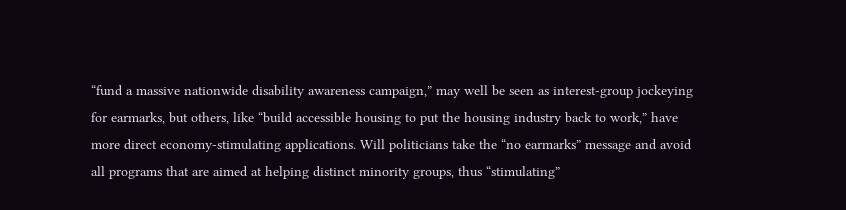“fund a massive nationwide disability awareness campaign,” may well be seen as interest-group jockeying for earmarks, but others, like “build accessible housing to put the housing industry back to work,” have more direct economy-stimulating applications. Will politicians take the “no earmarks” message and avoid all programs that are aimed at helping distinct minority groups, thus “stimulating”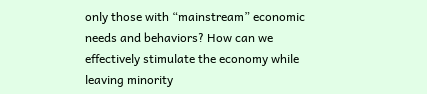only those with “mainstream” economic needs and behaviors? How can we effectively stimulate the economy while leaving minority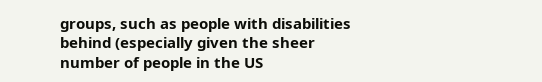groups, such as people with disabilities behind (especially given the sheer number of people in the US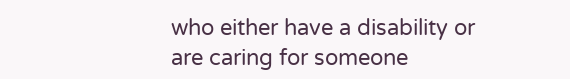who either have a disability or are caring for someone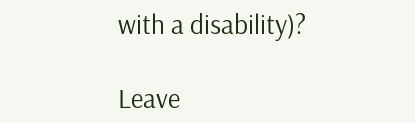with a disability)?

Leave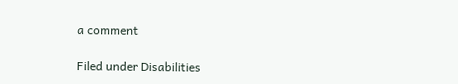a comment

Filed under Disabilities